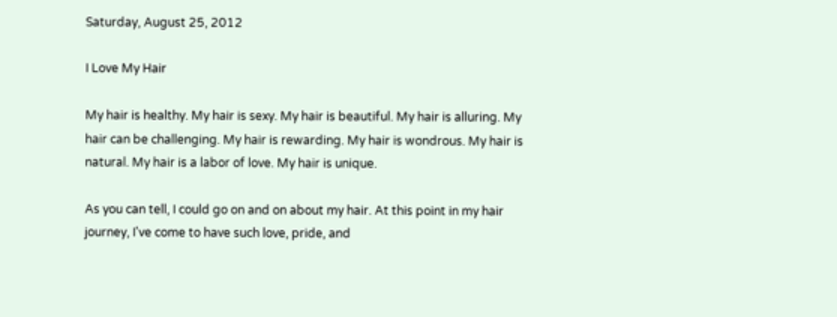Saturday, August 25, 2012

I Love My Hair

My hair is healthy. My hair is sexy. My hair is beautiful. My hair is alluring. My hair can be challenging. My hair is rewarding. My hair is wondrous. My hair is natural. My hair is a labor of love. My hair is unique.

As you can tell, I could go on and on about my hair. At this point in my hair journey, I've come to have such love, pride, and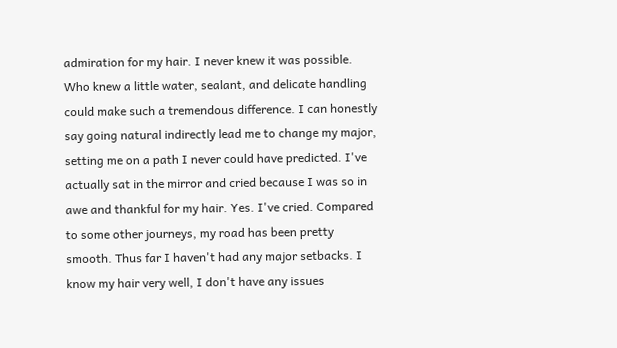admiration for my hair. I never knew it was possible. Who knew a little water, sealant, and delicate handling could make such a tremendous difference. I can honestly say going natural indirectly lead me to change my major, setting me on a path I never could have predicted. I've actually sat in the mirror and cried because I was so in awe and thankful for my hair. Yes. I've cried. Compared to some other journeys, my road has been pretty smooth. Thus far I haven't had any major setbacks. I know my hair very well, I don't have any issues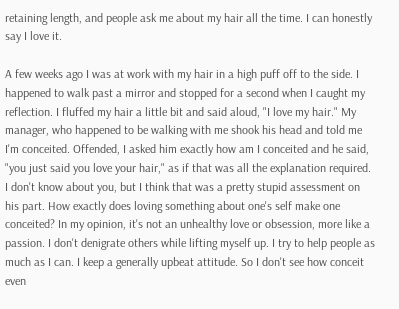retaining length, and people ask me about my hair all the time. I can honestly say I love it.

A few weeks ago I was at work with my hair in a high puff off to the side. I happened to walk past a mirror and stopped for a second when I caught my reflection. I fluffed my hair a little bit and said aloud, "I love my hair." My manager, who happened to be walking with me shook his head and told me I'm conceited. Offended, I asked him exactly how am I conceited and he said, "you just said you love your hair," as if that was all the explanation required. I don't know about you, but I think that was a pretty stupid assessment on his part. How exactly does loving something about one's self make one conceited? In my opinion, it's not an unhealthy love or obsession, more like a passion. I don't denigrate others while lifting myself up. I try to help people as much as I can. I keep a generally upbeat attitude. So I don't see how conceit even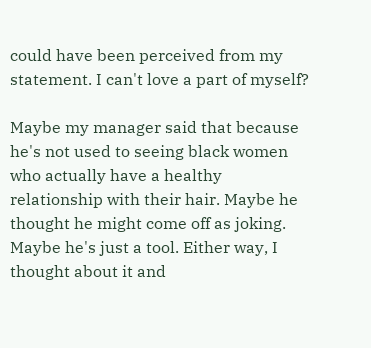could have been perceived from my statement. I can't love a part of myself?

Maybe my manager said that because he's not used to seeing black women who actually have a healthy relationship with their hair. Maybe he thought he might come off as joking. Maybe he's just a tool. Either way, I thought about it and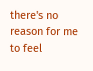there's no reason for me to feel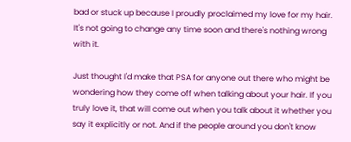bad or stuck up because I proudly proclaimed my love for my hair. It's not going to change any time soon and there's nothing wrong with it.

Just thought I'd make that PSA for anyone out there who might be wondering how they come off when talking about your hair. If you truly love it, that will come out when you talk about it whether you say it explicitly or not. And if the people around you don't know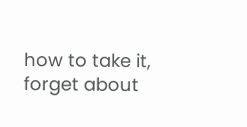how to take it, forget about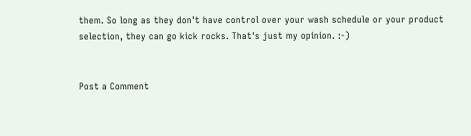them. So long as they don't have control over your wash schedule or your product selection, they can go kick rocks. That's just my opinion. :-)


Post a Comment